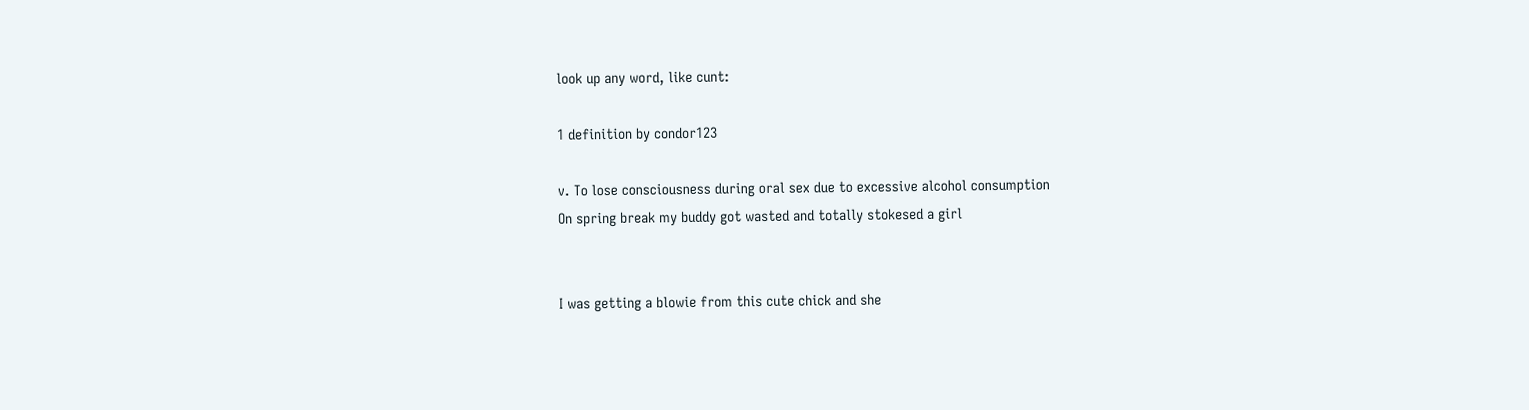look up any word, like cunt:

1 definition by condor123

v. To lose consciousness during oral sex due to excessive alcohol consumption
On spring break my buddy got wasted and totally stokesed a girl


I was getting a blowie from this cute chick and she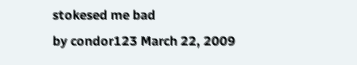stokesed me bad
by condor123 March 22, 2009